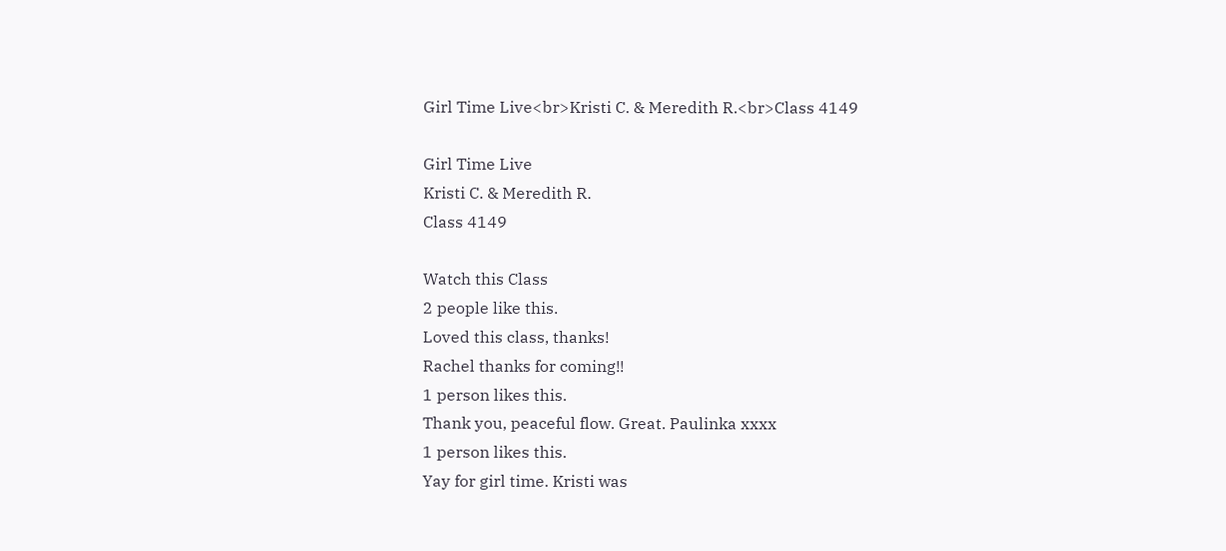Girl Time Live<br>Kristi C. & Meredith R.<br>Class 4149

Girl Time Live
Kristi C. & Meredith R.
Class 4149

Watch this Class
2 people like this.
Loved this class, thanks!
Rachel thanks for coming!!
1 person likes this.
Thank you, peaceful flow. Great. Paulinka xxxx
1 person likes this.
Yay for girl time. Kristi was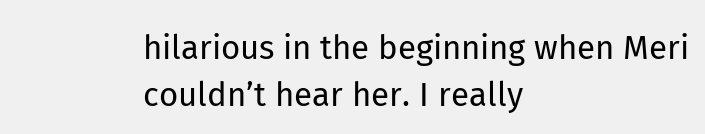hilarious in the beginning when Meri couldn’t hear her. I really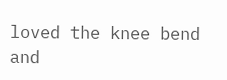loved the knee bend and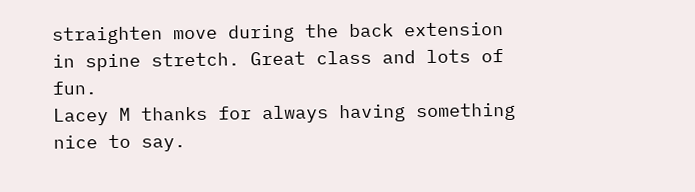straighten move during the back extension in spine stretch. Great class and lots of fun.
Lacey M thanks for always having something nice to say.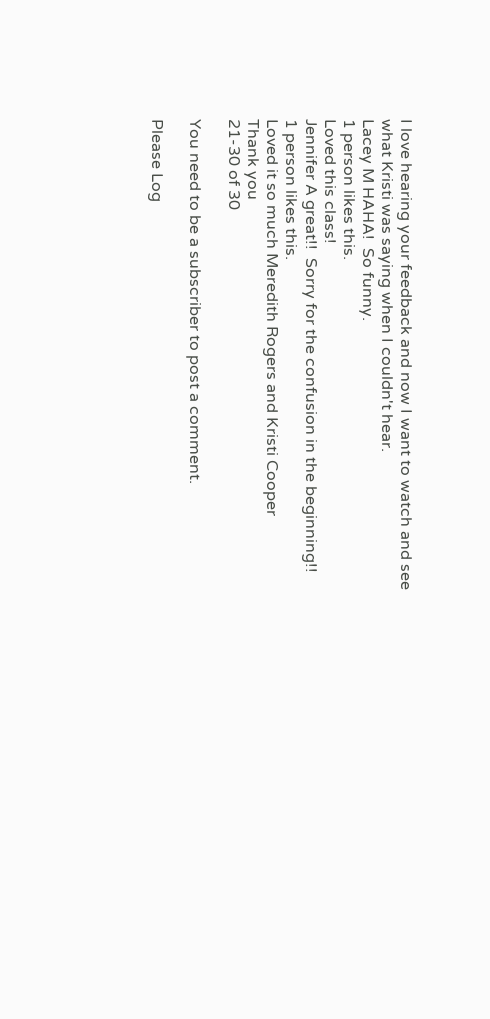I love hearing your feedback and now I want to watch and see what Kristi was saying when I couldn't hear.
Lacey M HAHA!  So funny.
1 person likes this.
Loved this class!
Jennifer A great!!  Sorry for the confusion in the beginning!!
1 person likes this.
Loved it so much Meredith Rogers and Kristi Cooper
Thank you
21-30 of 30

You need to be a subscriber to post a comment.

Please Log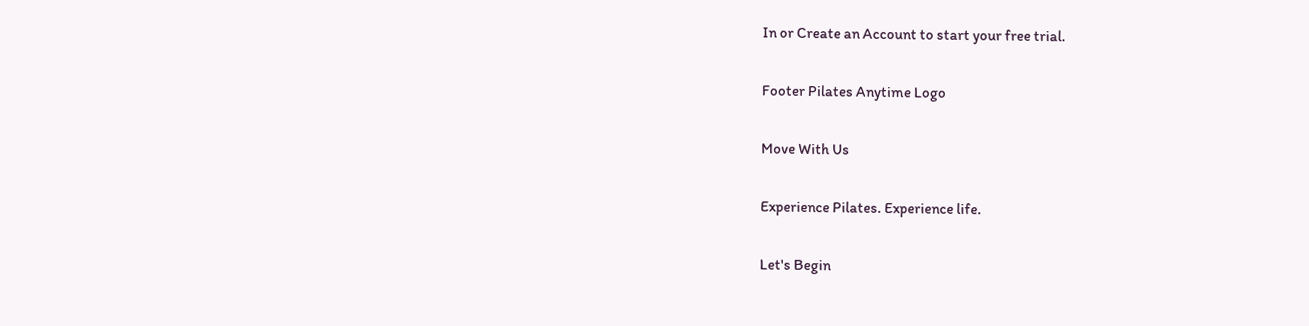In or Create an Account to start your free trial.

Footer Pilates Anytime Logo

Move With Us

Experience Pilates. Experience life.

Let's Begin